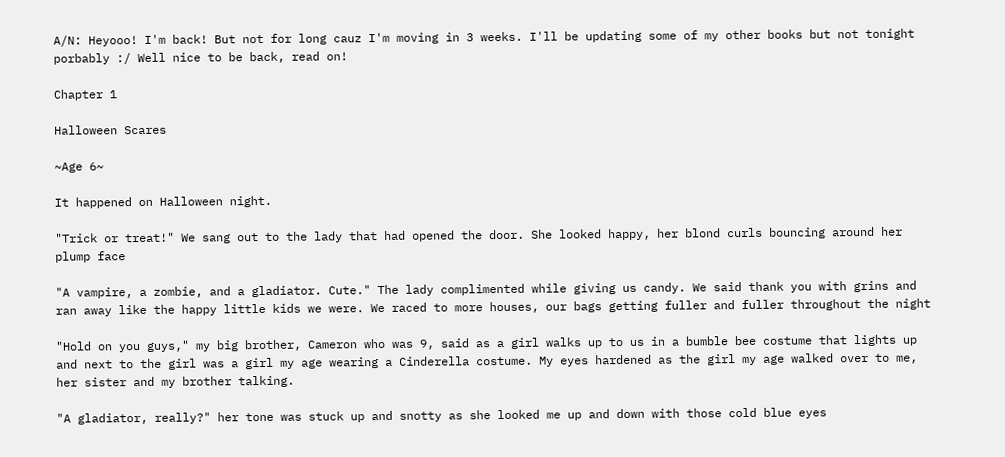A/N: Heyooo! I'm back! But not for long cauz I'm moving in 3 weeks. I'll be updating some of my other books but not tonight porbably :/ Well nice to be back, read on!

Chapter 1

Halloween Scares

~Age 6~

It happened on Halloween night.

"Trick or treat!" We sang out to the lady that had opened the door. She looked happy, her blond curls bouncing around her plump face

"A vampire, a zombie, and a gladiator. Cute." The lady complimented while giving us candy. We said thank you with grins and ran away like the happy little kids we were. We raced to more houses, our bags getting fuller and fuller throughout the night

"Hold on you guys," my big brother, Cameron who was 9, said as a girl walks up to us in a bumble bee costume that lights up and next to the girl was a girl my age wearing a Cinderella costume. My eyes hardened as the girl my age walked over to me, her sister and my brother talking.

"A gladiator, really?" her tone was stuck up and snotty as she looked me up and down with those cold blue eyes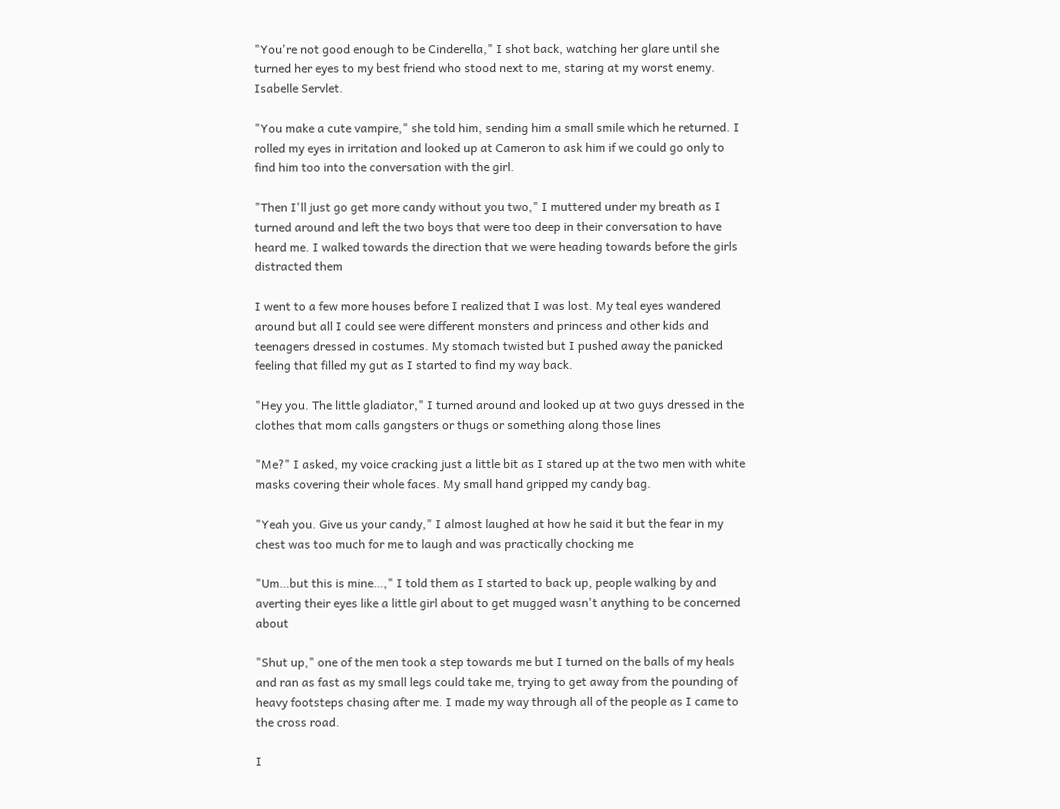"You're not good enough to be Cinderella," I shot back, watching her glare until she turned her eyes to my best friend who stood next to me, staring at my worst enemy. Isabelle Servlet.

"You make a cute vampire," she told him, sending him a small smile which he returned. I rolled my eyes in irritation and looked up at Cameron to ask him if we could go only to find him too into the conversation with the girl.

"Then I'll just go get more candy without you two," I muttered under my breath as I turned around and left the two boys that were too deep in their conversation to have heard me. I walked towards the direction that we were heading towards before the girls distracted them

I went to a few more houses before I realized that I was lost. My teal eyes wandered around but all I could see were different monsters and princess and other kids and teenagers dressed in costumes. My stomach twisted but I pushed away the panicked feeling that filled my gut as I started to find my way back.

"Hey you. The little gladiator," I turned around and looked up at two guys dressed in the clothes that mom calls gangsters or thugs or something along those lines

"Me?" I asked, my voice cracking just a little bit as I stared up at the two men with white masks covering their whole faces. My small hand gripped my candy bag.

"Yeah you. Give us your candy," I almost laughed at how he said it but the fear in my chest was too much for me to laugh and was practically chocking me

"Um…but this is mine…," I told them as I started to back up, people walking by and averting their eyes like a little girl about to get mugged wasn't anything to be concerned about

"Shut up," one of the men took a step towards me but I turned on the balls of my heals and ran as fast as my small legs could take me, trying to get away from the pounding of heavy footsteps chasing after me. I made my way through all of the people as I came to the cross road.

I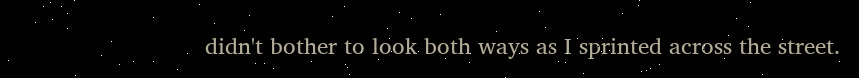didn't bother to look both ways as I sprinted across the street.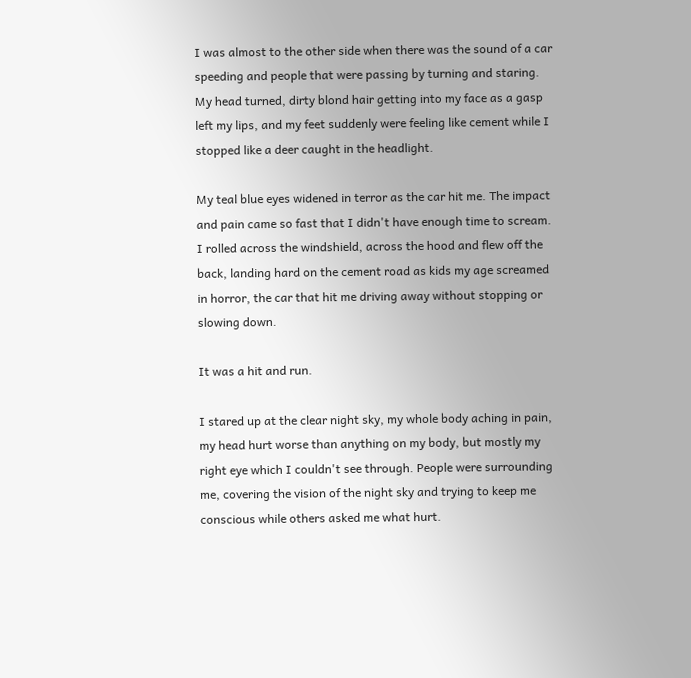I was almost to the other side when there was the sound of a car speeding and people that were passing by turning and staring. My head turned, dirty blond hair getting into my face as a gasp left my lips, and my feet suddenly were feeling like cement while I stopped like a deer caught in the headlight.

My teal blue eyes widened in terror as the car hit me. The impact and pain came so fast that I didn't have enough time to scream. I rolled across the windshield, across the hood and flew off the back, landing hard on the cement road as kids my age screamed in horror, the car that hit me driving away without stopping or slowing down.

It was a hit and run.

I stared up at the clear night sky, my whole body aching in pain, my head hurt worse than anything on my body, but mostly my right eye which I couldn't see through. People were surrounding me, covering the vision of the night sky and trying to keep me conscious while others asked me what hurt.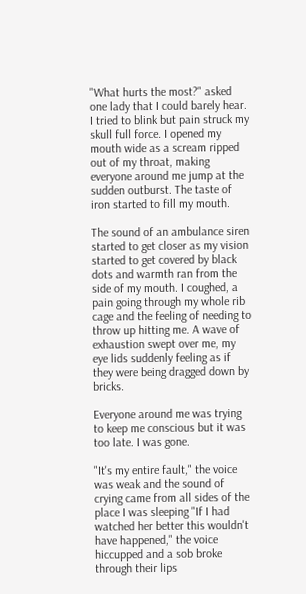"What hurts the most?" asked one lady that I could barely hear. I tried to blink but pain struck my skull full force. I opened my mouth wide as a scream ripped out of my throat, making everyone around me jump at the sudden outburst. The taste of iron started to fill my mouth.

The sound of an ambulance siren started to get closer as my vision started to get covered by black dots and warmth ran from the side of my mouth. I coughed, a pain going through my whole rib cage and the feeling of needing to throw up hitting me. A wave of exhaustion swept over me, my eye lids suddenly feeling as if they were being dragged down by bricks.

Everyone around me was trying to keep me conscious but it was too late. I was gone.

"It's my entire fault," the voice was weak and the sound of crying came from all sides of the place I was sleeping "If I had watched her better this wouldn't have happened," the voice hiccupped and a sob broke through their lips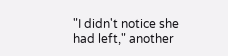"I didn't notice she had left," another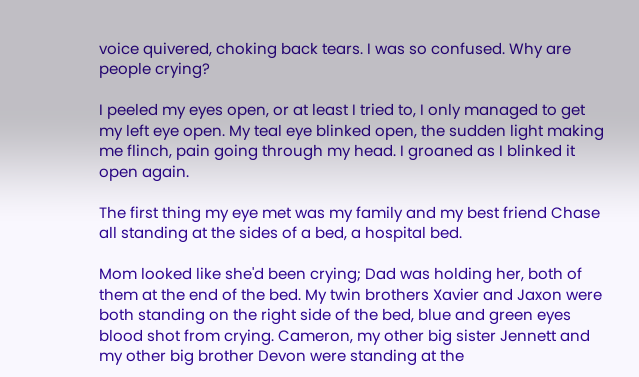voice quivered, choking back tears. I was so confused. Why are people crying?

I peeled my eyes open, or at least I tried to, I only managed to get my left eye open. My teal eye blinked open, the sudden light making me flinch, pain going through my head. I groaned as I blinked it open again.

The first thing my eye met was my family and my best friend Chase all standing at the sides of a bed, a hospital bed.

Mom looked like she'd been crying; Dad was holding her, both of them at the end of the bed. My twin brothers Xavier and Jaxon were both standing on the right side of the bed, blue and green eyes blood shot from crying. Cameron, my other big sister Jennett and my other big brother Devon were standing at the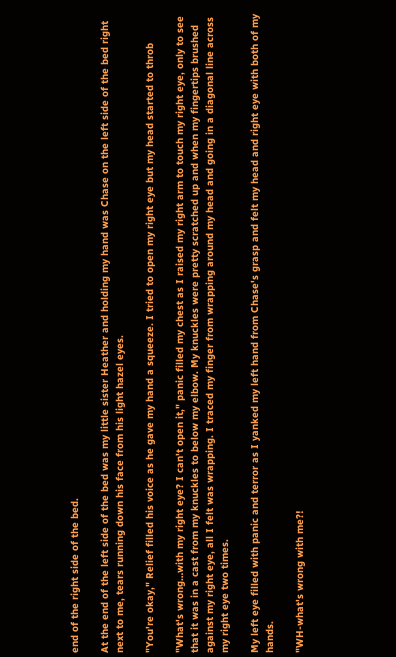end of the right side of the bed.

At the end of the left side of the bed was my little sister Heather and holding my hand was Chase on the left side of the bed right next to me, tears running down his face from his light hazel eyes.

"You're okay," Relief filled his voice as he gave my hand a squeeze. I tried to open my right eye but my head started to throb

"What's wrong…with my right eye? I can't open it," panic filled my chest as I raised my right arm to touch my right eye, only to see that it was in a cast from my knuckles to below my elbow. My knuckles were pretty scratched up and when my fingertips brushed against my right eye, all I felt was wrapping. I traced my finger from wrapping around my head and going in a diagonal line across my right eye two times.

My left eye filled with panic and terror as I yanked my left hand from Chase's grasp and felt my head and right eye with both of my hands.

"WH-what's wrong with me?!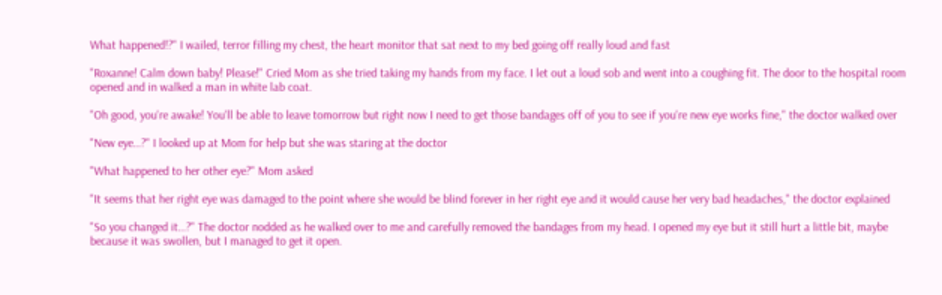What happened!?" I wailed, terror filling my chest, the heart monitor that sat next to my bed going off really loud and fast

"Roxanne! Calm down baby! Please!" Cried Mom as she tried taking my hands from my face. I let out a loud sob and went into a coughing fit. The door to the hospital room opened and in walked a man in white lab coat.

"Oh good, you're awake! You'll be able to leave tomorrow but right now I need to get those bandages off of you to see if you're new eye works fine," the doctor walked over

"New eye…?" I looked up at Mom for help but she was staring at the doctor

"What happened to her other eye?" Mom asked

"It seems that her right eye was damaged to the point where she would be blind forever in her right eye and it would cause her very bad headaches," the doctor explained

"So you changed it…?" The doctor nodded as he walked over to me and carefully removed the bandages from my head. I opened my eye but it still hurt a little bit, maybe because it was swollen, but I managed to get it open.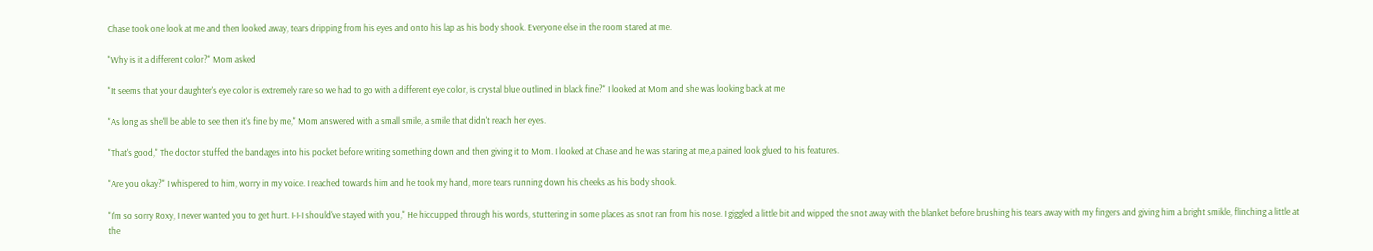Chase took one look at me and then looked away, tears dripping from his eyes and onto his lap as his body shook. Everyone else in the room stared at me.

"Why is it a different color?" Mom asked

"It seems that your daughter's eye color is extremely rare so we had to go with a different eye color, is crystal blue outlined in black fine?" I looked at Mom and she was looking back at me

"As long as she'll be able to see then it's fine by me," Mom answered with a small smile, a smile that didn't reach her eyes.

"That's good," The doctor stuffed the bandages into his pocket before writing something down and then giving it to Mom. I looked at Chase and he was staring at me,a pained look glued to his features.

"Are you okay?" I whispered to him, worry in my voice. I reached towards him and he took my hand, more tears running down his cheeks as his body shook.

"I'm so sorry Roxy, I never wanted you to get hurt. I-I-I should've stayed with you," He hiccupped through his words, stuttering in some places as snot ran from his nose. I giggled a little bit and wipped the snot away with the blanket before brushing his tears away with my fingers and giving him a bright smikle, flinching a little at the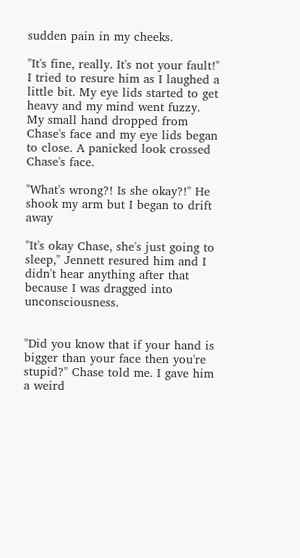sudden pain in my cheeks.

"It's fine, really. It's not your fault!" I tried to resure him as I laughed a little bit. My eye lids started to get heavy and my mind went fuzzy. My small hand dropped from Chase's face and my eye lids began to close. A panicked look crossed Chase's face.

"What's wrong?! Is she okay?!" He shook my arm but I began to drift away

"It's okay Chase, she's just going to sleep," Jennett resured him and I didn't hear anything after that because I was dragged into unconsciousness.


"Did you know that if your hand is bigger than your face then you're stupid?" Chase told me. I gave him a weird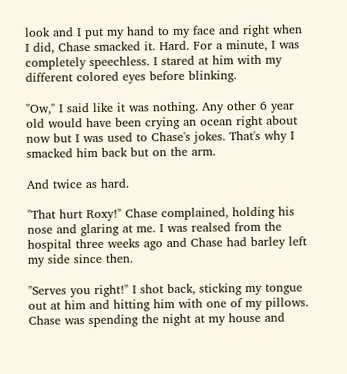look and I put my hand to my face and right when I did, Chase smacked it. Hard. For a minute, I was completely speechless. I stared at him with my different colored eyes before blinking.

"Ow," I said like it was nothing. Any other 6 year old would have been crying an ocean right about now but I was used to Chase's jokes. That's why I smacked him back but on the arm.

And twice as hard.

"That hurt Roxy!" Chase complained, holding his nose and glaring at me. I was realsed from the hospital three weeks ago and Chase had barley left my side since then.

"Serves you right!" I shot back, sticking my tongue out at him and hitting him with one of my pillows. Chase was spending the night at my house and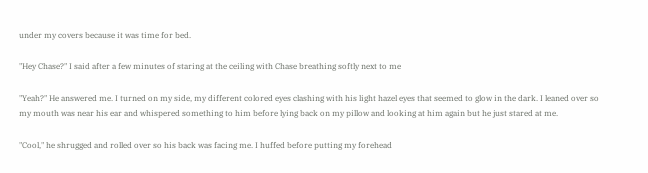under my covers because it was time for bed.

"Hey Chase?" I said after a few minutes of staring at the ceiling with Chase breathing softly next to me

"Yeah?" He answered me. I turned on my side, my different colored eyes clashing with his light hazel eyes that seemed to glow in the dark. I leaned over so my mouth was near his ear and whispered something to him before lying back on my pillow and looking at him again but he just stared at me.

"Cool," he shrugged and rolled over so his back was facing me. I huffed before putting my forehead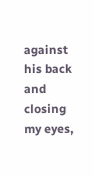against his back and closing my eyes,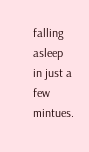falling asleep in just a few mintues.